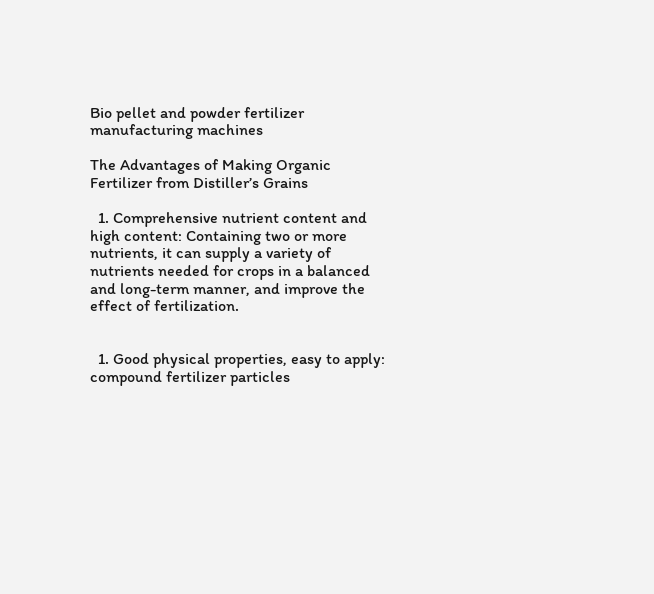Bio pellet and powder fertilizer manufacturing machines

The Advantages of Making Organic Fertilizer from Distiller’s Grains

  1. Comprehensive nutrient content and high content: Containing two or more nutrients, it can supply a variety of nutrients needed for crops in a balanced and long-term manner, and improve the effect of fertilization.


  1. Good physical properties, easy to apply: compound fertilizer particles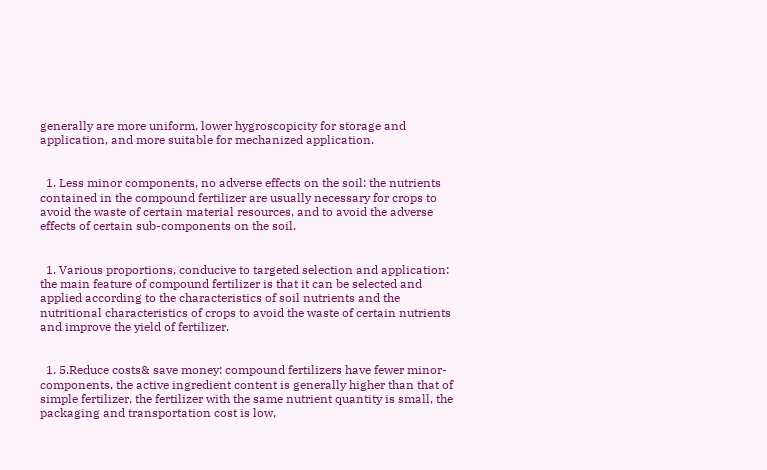generally are more uniform, lower hygroscopicity for storage and application, and more suitable for mechanized application.


  1. Less minor components, no adverse effects on the soil: the nutrients contained in the compound fertilizer are usually necessary for crops to avoid the waste of certain material resources, and to avoid the adverse effects of certain sub-components on the soil.


  1. Various proportions, conducive to targeted selection and application: the main feature of compound fertilizer is that it can be selected and applied according to the characteristics of soil nutrients and the nutritional characteristics of crops to avoid the waste of certain nutrients and improve the yield of fertilizer.


  1. 5.Reduce costs& save money: compound fertilizers have fewer minor-components, the active ingredient content is generally higher than that of simple fertilizer, the fertilizer with the same nutrient quantity is small, the packaging and transportation cost is low,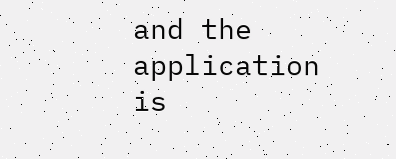and the application is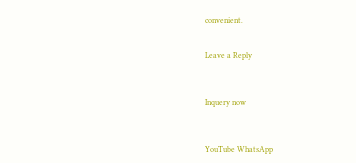convenient.


Leave a Reply



Inquery now



YouTube WhatsApp